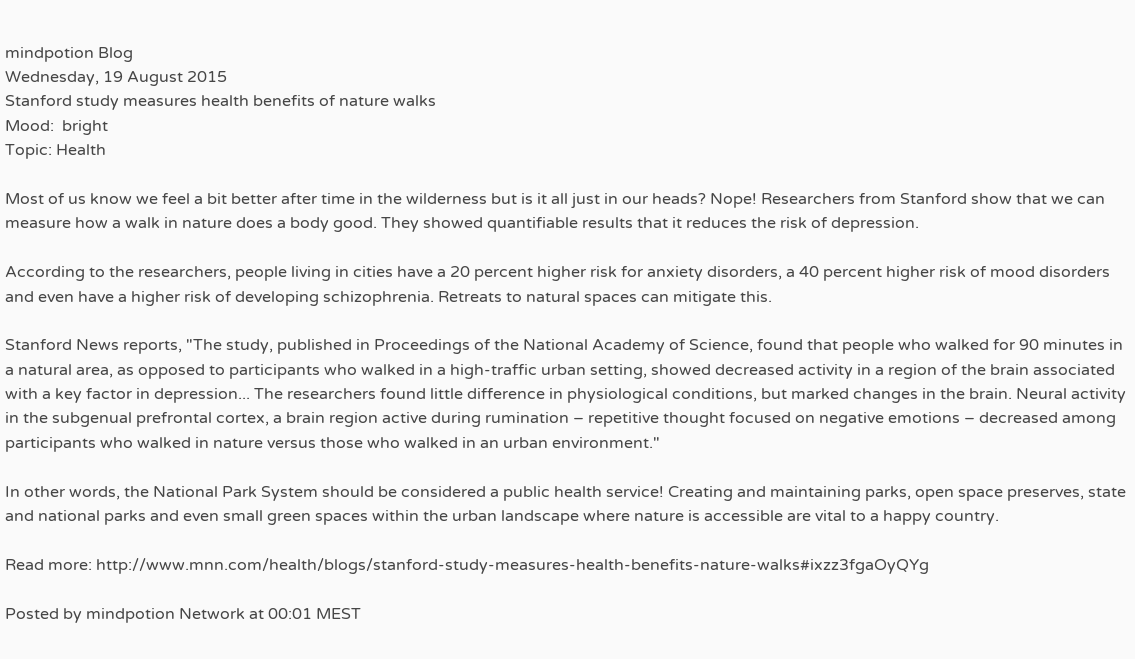mindpotion Blog
Wednesday, 19 August 2015
Stanford study measures health benefits of nature walks
Mood:  bright
Topic: Health

Most of us know we feel a bit better after time in the wilderness but is it all just in our heads? Nope! Researchers from Stanford show that we can measure how a walk in nature does a body good. They showed quantifiable results that it reduces the risk of depression.

According to the researchers, people living in cities have a 20 percent higher risk for anxiety disorders, a 40 percent higher risk of mood disorders and even have a higher risk of developing schizophrenia. Retreats to natural spaces can mitigate this.

Stanford News reports, "The study, published in Proceedings of the National Academy of Science, found that people who walked for 90 minutes in a natural area, as opposed to participants who walked in a high-traffic urban setting, showed decreased activity in a region of the brain associated with a key factor in depression... The researchers found little difference in physiological conditions, but marked changes in the brain. Neural activity in the subgenual prefrontal cortex, a brain region active during rumination – repetitive thought focused on negative emotions – decreased among participants who walked in nature versus those who walked in an urban environment."

In other words, the National Park System should be considered a public health service! Creating and maintaining parks, open space preserves, state and national parks and even small green spaces within the urban landscape where nature is accessible are vital to a happy country.

Read more: http://www.mnn.com/health/blogs/stanford-study-measures-health-benefits-nature-walks#ixzz3fgaOyQYg

Posted by mindpotion Network at 00:01 MEST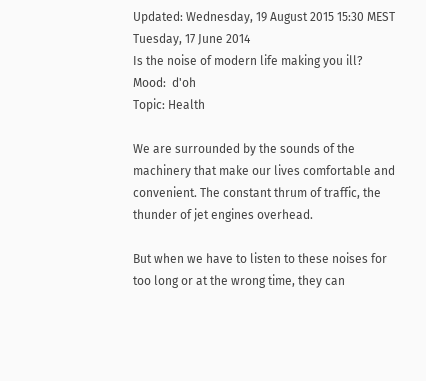Updated: Wednesday, 19 August 2015 15:30 MEST
Tuesday, 17 June 2014
Is the noise of modern life making you ill?
Mood:  d'oh
Topic: Health

We are surrounded by the sounds of the machinery that make our lives comfortable and convenient. The constant thrum of traffic, the thunder of jet engines overhead.

But when we have to listen to these noises for too long or at the wrong time, they can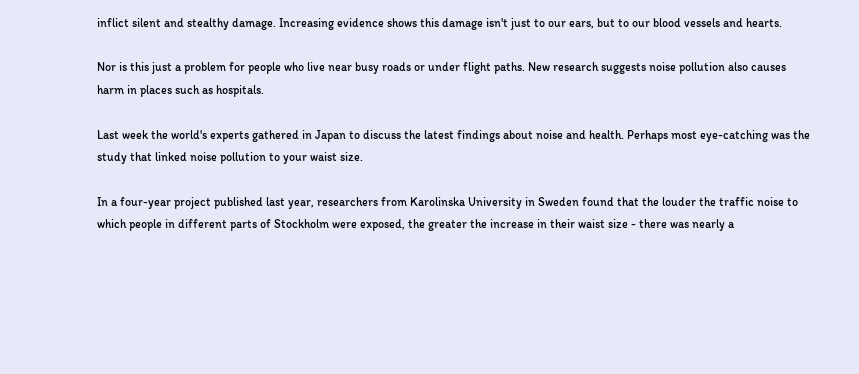inflict silent and stealthy damage. Increasing evidence shows this damage isn't just to our ears, but to our blood vessels and hearts.

Nor is this just a problem for people who live near busy roads or under flight paths. New research suggests noise pollution also causes harm in places such as hospitals.

Last week the world's experts gathered in Japan to discuss the latest findings about noise and health. Perhaps most eye-catching was the study that linked noise pollution to your waist size.

In a four-year project published last year, researchers from Karolinska University in Sweden found that the louder the traffic noise to which people in different parts of Stockholm were exposed, the greater the increase in their waist size - there was nearly a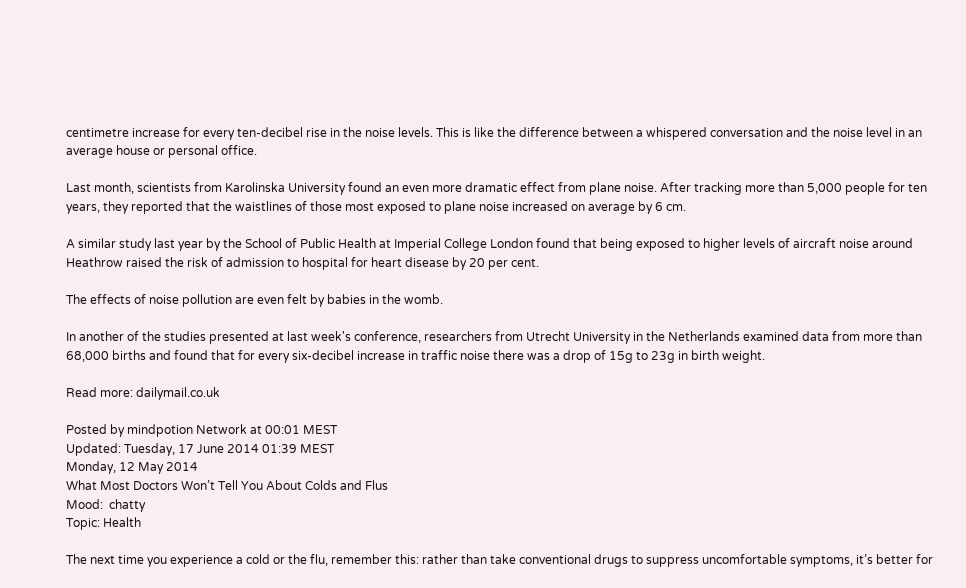centimetre increase for every ten-decibel rise in the noise levels. This is like the difference between a whispered conversation and the noise level in an average house or personal office.

Last month, scientists from Karolinska University found an even more dramatic effect from plane noise. After tracking more than 5,000 people for ten years, they reported that the waistlines of those most exposed to plane noise increased on average by 6 cm.

A similar study last year by the School of Public Health at Imperial College London found that being exposed to higher levels of aircraft noise around Heathrow raised the risk of admission to hospital for heart disease by 20 per cent.

The effects of noise pollution are even felt by babies in the womb.

In another of the studies presented at last week's conference, researchers from Utrecht University in the Netherlands examined data from more than 68,000 births and found that for every six-decibel increase in traffic noise there was a drop of 15g to 23g in birth weight.

Read more: dailymail.co.uk

Posted by mindpotion Network at 00:01 MEST
Updated: Tuesday, 17 June 2014 01:39 MEST
Monday, 12 May 2014
What Most Doctors Won’t Tell You About Colds and Flus
Mood:  chatty
Topic: Health

The next time you experience a cold or the flu, remember this: rather than take conventional drugs to suppress uncomfortable symptoms, it’s better for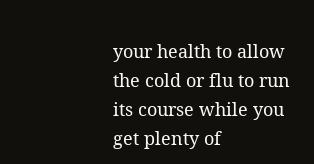your health to allow the cold or flu to run its course while you get plenty of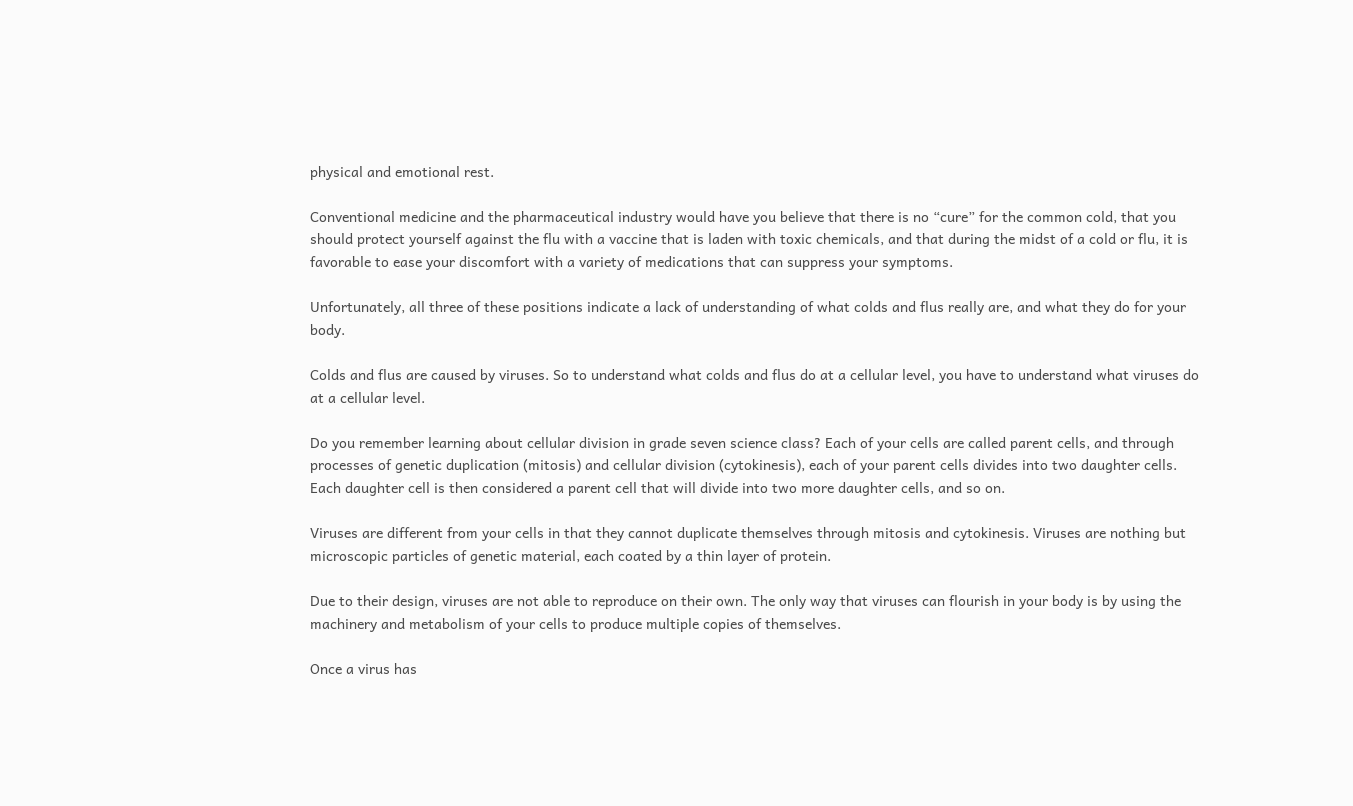physical and emotional rest.

Conventional medicine and the pharmaceutical industry would have you believe that there is no “cure” for the common cold, that you should protect yourself against the flu with a vaccine that is laden with toxic chemicals, and that during the midst of a cold or flu, it is favorable to ease your discomfort with a variety of medications that can suppress your symptoms.

Unfortunately, all three of these positions indicate a lack of understanding of what colds and flus really are, and what they do for your body.

Colds and flus are caused by viruses. So to understand what colds and flus do at a cellular level, you have to understand what viruses do at a cellular level.

Do you remember learning about cellular division in grade seven science class? Each of your cells are called parent cells, and through processes of genetic duplication (mitosis) and cellular division (cytokinesis), each of your parent cells divides into two daughter cells. Each daughter cell is then considered a parent cell that will divide into two more daughter cells, and so on.

Viruses are different from your cells in that they cannot duplicate themselves through mitosis and cytokinesis. Viruses are nothing but microscopic particles of genetic material, each coated by a thin layer of protein.

Due to their design, viruses are not able to reproduce on their own. The only way that viruses can flourish in your body is by using the machinery and metabolism of your cells to produce multiple copies of themselves.

Once a virus has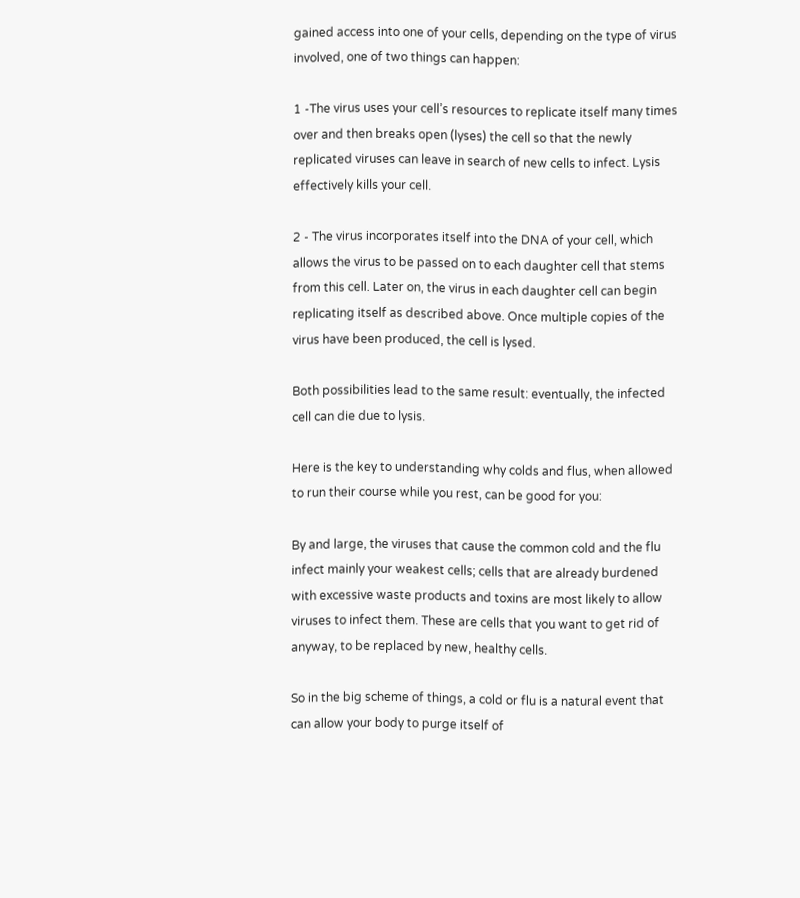gained access into one of your cells, depending on the type of virus involved, one of two things can happen:

1 -The virus uses your cell’s resources to replicate itself many times over and then breaks open (lyses) the cell so that the newly replicated viruses can leave in search of new cells to infect. Lysis effectively kills your cell.

2 - The virus incorporates itself into the DNA of your cell, which allows the virus to be passed on to each daughter cell that stems from this cell. Later on, the virus in each daughter cell can begin replicating itself as described above. Once multiple copies of the virus have been produced, the cell is lysed.

Both possibilities lead to the same result: eventually, the infected cell can die due to lysis.

Here is the key to understanding why colds and flus, when allowed to run their course while you rest, can be good for you:

By and large, the viruses that cause the common cold and the flu infect mainly your weakest cells; cells that are already burdened with excessive waste products and toxins are most likely to allow viruses to infect them. These are cells that you want to get rid of anyway, to be replaced by new, healthy cells.

So in the big scheme of things, a cold or flu is a natural event that can allow your body to purge itself of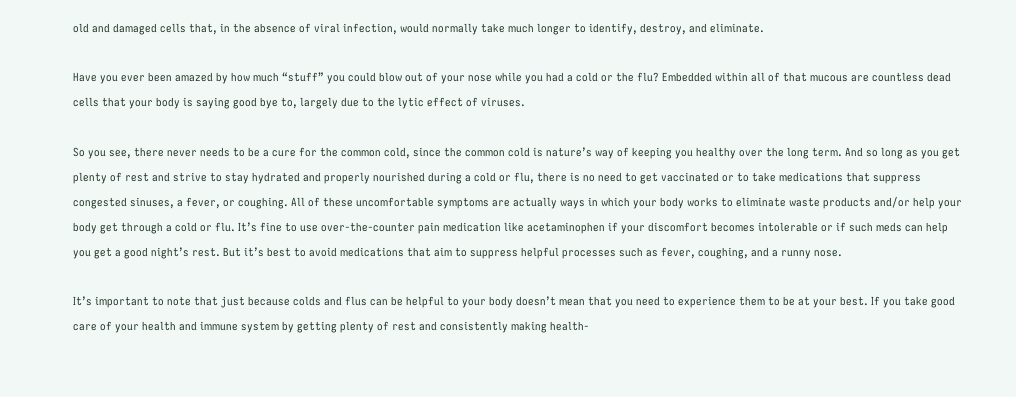old and damaged cells that, in the absence of viral infection, would normally take much longer to identify, destroy, and eliminate.

Have you ever been amazed by how much “stuff” you could blow out of your nose while you had a cold or the flu? Embedded within all of that mucous are countless dead cells that your body is saying good bye to, largely due to the lytic effect of viruses.

So you see, there never needs to be a cure for the common cold, since the common cold is nature’s way of keeping you healthy over the long term. And so long as you get plenty of rest and strive to stay hydrated and properly nourished during a cold or flu, there is no need to get vaccinated or to take medications that suppress congested sinuses, a fever, or coughing. All of these uncomfortable symptoms are actually ways in which your body works to eliminate waste products and/or help your body get through a cold or flu. It’s fine to use over-the-counter pain medication like acetaminophen if your discomfort becomes intolerable or if such meds can help you get a good night’s rest. But it’s best to avoid medications that aim to suppress helpful processes such as fever, coughing, and a runny nose.

It’s important to note that just because colds and flus can be helpful to your body doesn’t mean that you need to experience them to be at your best. If you take good care of your health and immune system by getting plenty of rest and consistently making health-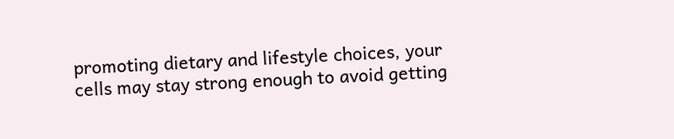promoting dietary and lifestyle choices, your cells may stay strong enough to avoid getting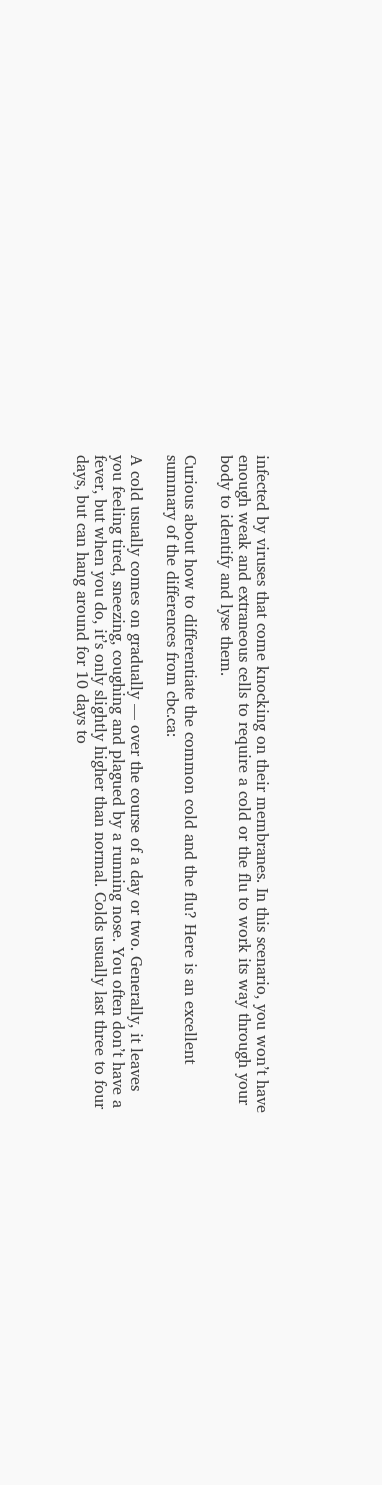infected by viruses that come knocking on their membranes. In this scenario, you won’t have enough weak and extraneous cells to require a cold or the flu to work its way through your body to identify and lyse them.

Curious about how to differentiate the common cold and the flu? Here is an excellent summary of the differences from cbc.ca:

A cold usually comes on gradually — over the course of a day or two. Generally, it leaves you feeling tired, sneezing, coughing and plagued by a running nose. You often don’t have a fever, but when you do, it’s only slightly higher than normal. Colds usually last three to four days, but can hang around for 10 days to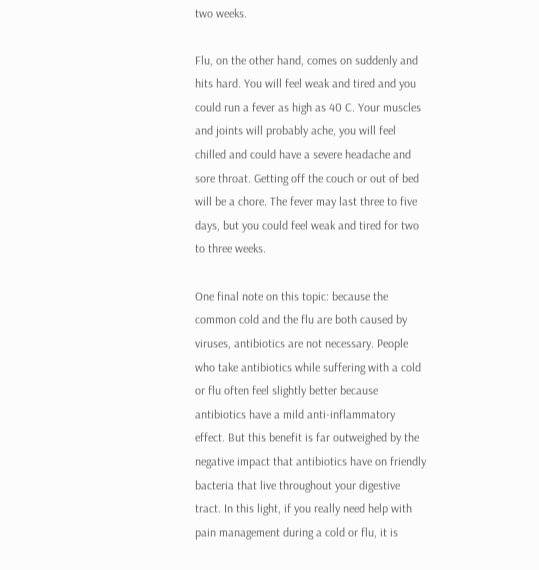two weeks.

Flu, on the other hand, comes on suddenly and hits hard. You will feel weak and tired and you could run a fever as high as 40 C. Your muscles and joints will probably ache, you will feel chilled and could have a severe headache and sore throat. Getting off the couch or out of bed will be a chore. The fever may last three to five days, but you could feel weak and tired for two to three weeks.

One final note on this topic: because the common cold and the flu are both caused by viruses, antibiotics are not necessary. People who take antibiotics while suffering with a cold or flu often feel slightly better because antibiotics have a mild anti-inflammatory effect. But this benefit is far outweighed by the negative impact that antibiotics have on friendly bacteria that live throughout your digestive tract. In this light, if you really need help with pain management during a cold or flu, it is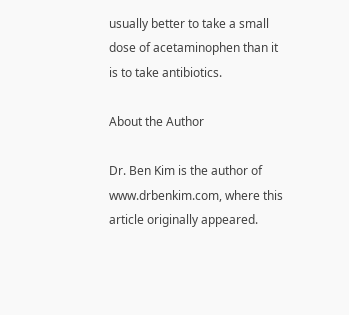usually better to take a small dose of acetaminophen than it is to take antibiotics.

About the Author

Dr. Ben Kim is the author of www.drbenkim.com, where this article originally appeared.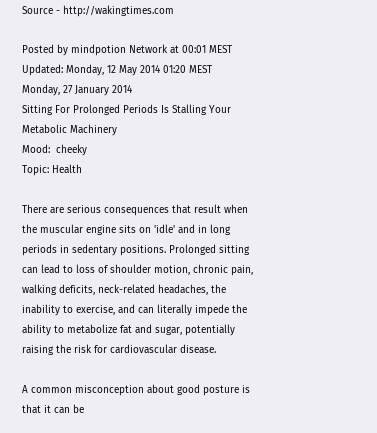Source - http://wakingtimes.com

Posted by mindpotion Network at 00:01 MEST
Updated: Monday, 12 May 2014 01:20 MEST
Monday, 27 January 2014
Sitting For Prolonged Periods Is Stalling Your Metabolic Machinery
Mood:  cheeky
Topic: Health

There are serious consequences that result when the muscular engine sits on 'idle' and in long periods in sedentary positions. Prolonged sitting can lead to loss of shoulder motion, chronic pain, walking deficits, neck-related headaches, the inability to exercise, and can literally impede the ability to metabolize fat and sugar, potentially raising the risk for cardiovascular disease.

A common misconception about good posture is that it can be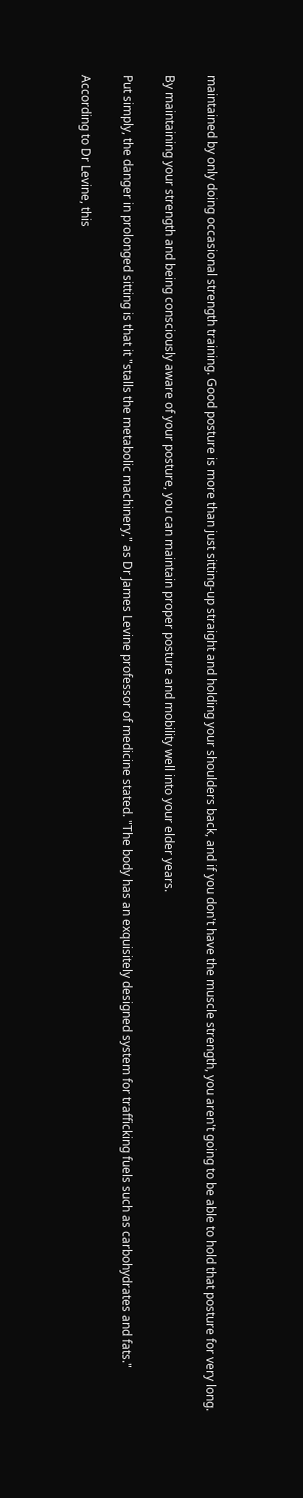maintained by only doing occasional strength training. Good posture is more than just sitting-up straight and holding your shoulders back, and if you don't have the muscle strength, you aren't going to be able to hold that posture for very long.

By maintaining your strength and being consciously aware of your posture, you can maintain proper posture and mobility well into your elder years.

Put simply, the danger in prolonged sitting is that it "stalls the metabolic machinery," as Dr James Levine professor of medicine stated. "The body has an exquisitely designed system for trafficking fuels such as carbohydrates and fats."

According to Dr Levine, this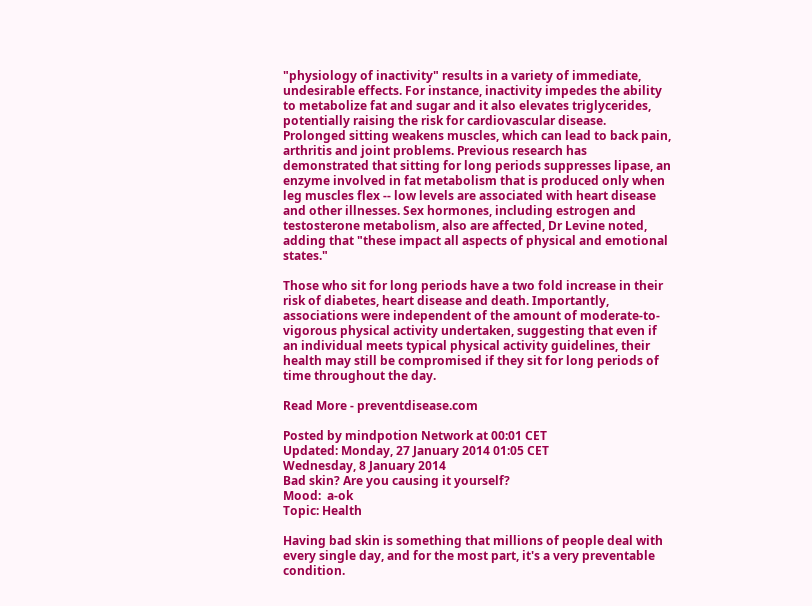"physiology of inactivity" results in a variety of immediate, undesirable effects. For instance, inactivity impedes the ability to metabolize fat and sugar and it also elevates triglycerides, potentially raising the risk for cardiovascular disease. Prolonged sitting weakens muscles, which can lead to back pain, arthritis and joint problems. Previous research has demonstrated that sitting for long periods suppresses lipase, an enzyme involved in fat metabolism that is produced only when leg muscles flex -- low levels are associated with heart disease and other illnesses. Sex hormones, including estrogen and testosterone metabolism, also are affected, Dr Levine noted, adding that "these impact all aspects of physical and emotional states."

Those who sit for long periods have a two fold increase in their risk of diabetes, heart disease and death. Importantly, associations were independent of the amount of moderate-to-vigorous physical activity undertaken, suggesting that even if an individual meets typical physical activity guidelines, their health may still be compromised if they sit for long periods of time throughout the day.

Read More - preventdisease.com

Posted by mindpotion Network at 00:01 CET
Updated: Monday, 27 January 2014 01:05 CET
Wednesday, 8 January 2014
Bad skin? Are you causing it yourself?
Mood:  a-ok
Topic: Health

Having bad skin is something that millions of people deal with every single day, and for the most part, it's a very preventable condition.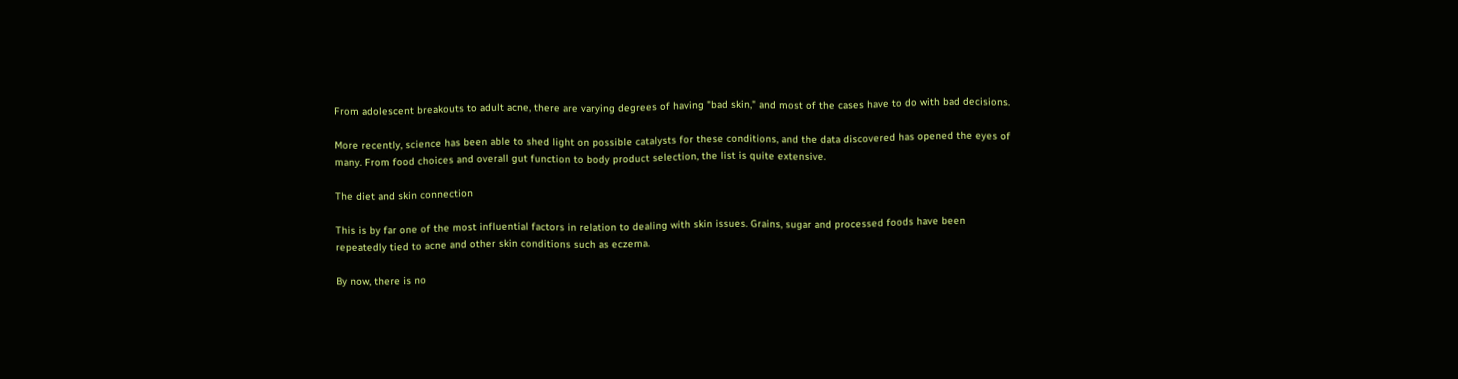From adolescent breakouts to adult acne, there are varying degrees of having "bad skin," and most of the cases have to do with bad decisions.

More recently, science has been able to shed light on possible catalysts for these conditions, and the data discovered has opened the eyes of many. From food choices and overall gut function to body product selection, the list is quite extensive.

The diet and skin connection

This is by far one of the most influential factors in relation to dealing with skin issues. Grains, sugar and processed foods have been repeatedly tied to acne and other skin conditions such as eczema.

By now, there is no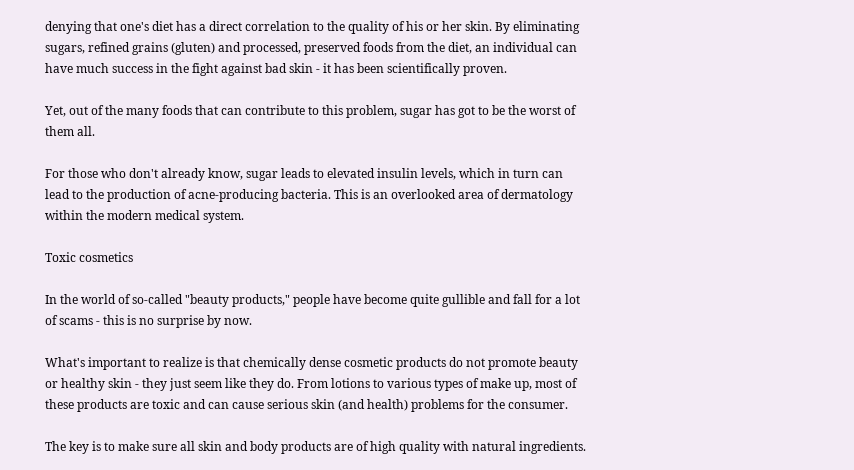denying that one's diet has a direct correlation to the quality of his or her skin. By eliminating sugars, refined grains (gluten) and processed, preserved foods from the diet, an individual can have much success in the fight against bad skin - it has been scientifically proven.

Yet, out of the many foods that can contribute to this problem, sugar has got to be the worst of them all.

For those who don't already know, sugar leads to elevated insulin levels, which in turn can lead to the production of acne-producing bacteria. This is an overlooked area of dermatology within the modern medical system.

Toxic cosmetics

In the world of so-called "beauty products," people have become quite gullible and fall for a lot of scams - this is no surprise by now.

What's important to realize is that chemically dense cosmetic products do not promote beauty or healthy skin - they just seem like they do. From lotions to various types of make up, most of these products are toxic and can cause serious skin (and health) problems for the consumer.

The key is to make sure all skin and body products are of high quality with natural ingredients.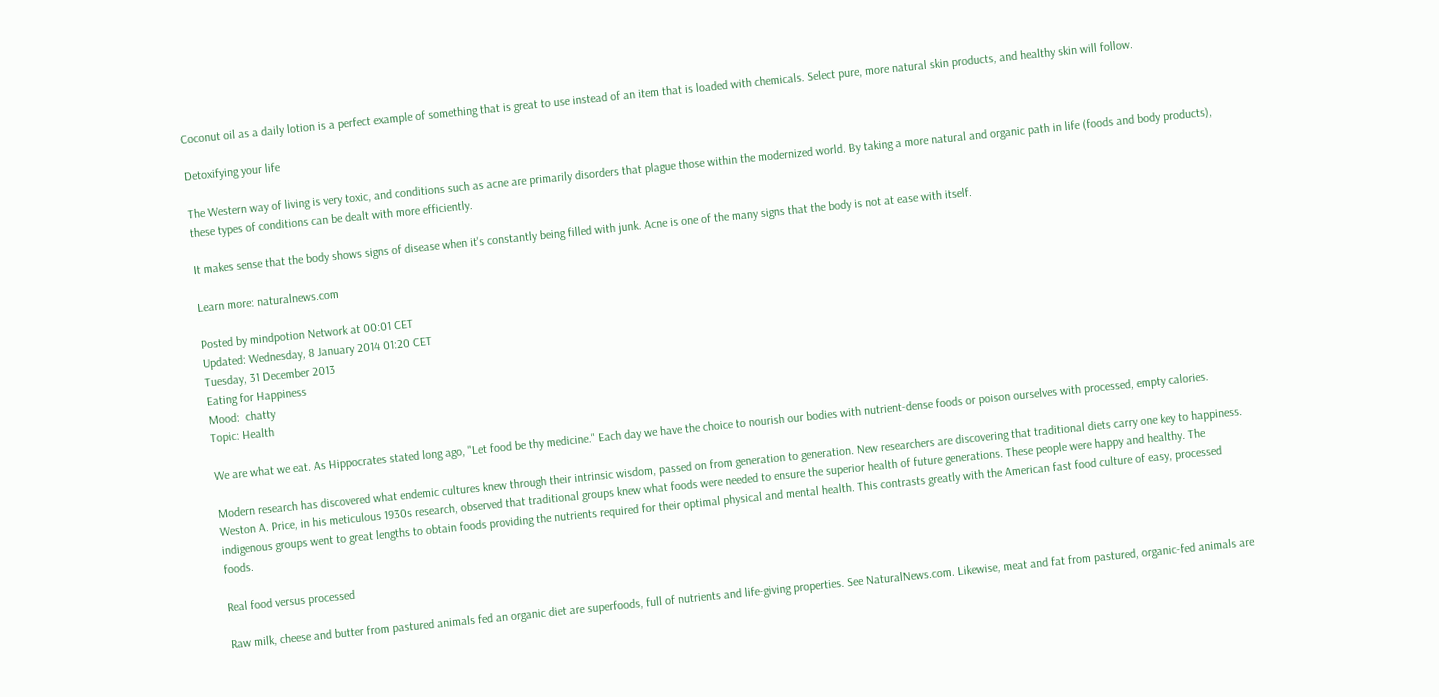Coconut oil as a daily lotion is a perfect example of something that is great to use instead of an item that is loaded with chemicals. Select pure, more natural skin products, and healthy skin will follow.

Detoxifying your life

The Western way of living is very toxic, and conditions such as acne are primarily disorders that plague those within the modernized world. By taking a more natural and organic path in life (foods and body products), these types of conditions can be dealt with more efficiently.

It makes sense that the body shows signs of disease when it's constantly being filled with junk. Acne is one of the many signs that the body is not at ease with itself.

Learn more: naturalnews.com

Posted by mindpotion Network at 00:01 CET
Updated: Wednesday, 8 January 2014 01:20 CET
Tuesday, 31 December 2013
Eating for Happiness
Mood:  chatty
Topic: Health

We are what we eat. As Hippocrates stated long ago, "Let food be thy medicine." Each day we have the choice to nourish our bodies with nutrient-dense foods or poison ourselves with processed, empty calories.

Modern research has discovered what endemic cultures knew through their intrinsic wisdom, passed on from generation to generation. New researchers are discovering that traditional diets carry one key to happiness. Weston A. Price, in his meticulous 1930s research, observed that traditional groups knew what foods were needed to ensure the superior health of future generations. These people were happy and healthy. The indigenous groups went to great lengths to obtain foods providing the nutrients required for their optimal physical and mental health. This contrasts greatly with the American fast food culture of easy, processed foods.

Real food versus processed

Raw milk, cheese and butter from pastured animals fed an organic diet are superfoods, full of nutrients and life-giving properties. See NaturalNews.com. Likewise, meat and fat from pastured, organic-fed animals are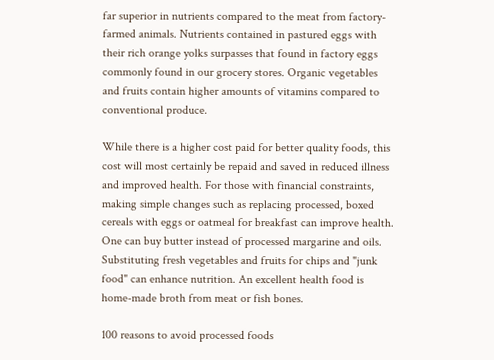far superior in nutrients compared to the meat from factory-farmed animals. Nutrients contained in pastured eggs with their rich orange yolks surpasses that found in factory eggs commonly found in our grocery stores. Organic vegetables and fruits contain higher amounts of vitamins compared to conventional produce.

While there is a higher cost paid for better quality foods, this cost will most certainly be repaid and saved in reduced illness and improved health. For those with financial constraints, making simple changes such as replacing processed, boxed cereals with eggs or oatmeal for breakfast can improve health. One can buy butter instead of processed margarine and oils. Substituting fresh vegetables and fruits for chips and "junk food" can enhance nutrition. An excellent health food is home-made broth from meat or fish bones.

100 reasons to avoid processed foods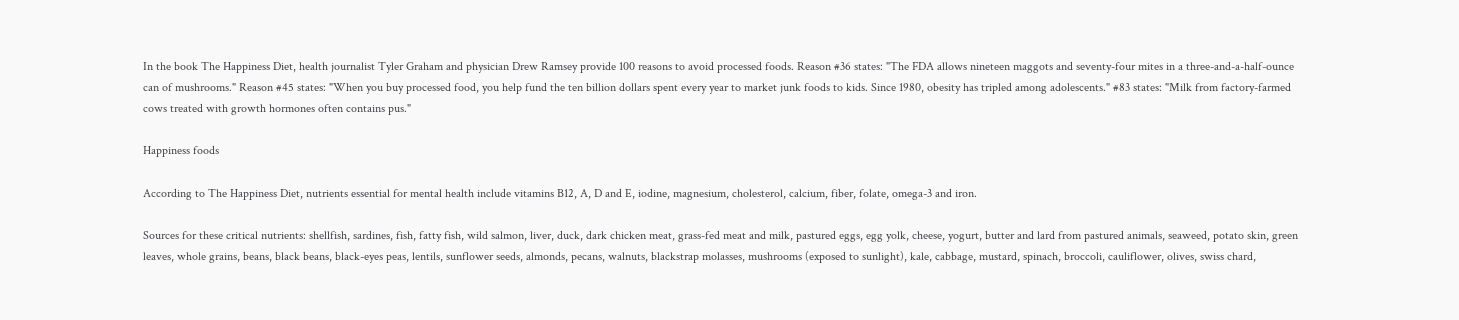In the book The Happiness Diet, health journalist Tyler Graham and physician Drew Ramsey provide 100 reasons to avoid processed foods. Reason #36 states: "The FDA allows nineteen maggots and seventy-four mites in a three-and-a-half-ounce can of mushrooms." Reason #45 states: "When you buy processed food, you help fund the ten billion dollars spent every year to market junk foods to kids. Since 1980, obesity has tripled among adolescents." #83 states: "Milk from factory-farmed cows treated with growth hormones often contains pus."

Happiness foods

According to The Happiness Diet, nutrients essential for mental health include vitamins B12, A, D and E, iodine, magnesium, cholesterol, calcium, fiber, folate, omega-3 and iron.

Sources for these critical nutrients: shellfish, sardines, fish, fatty fish, wild salmon, liver, duck, dark chicken meat, grass-fed meat and milk, pastured eggs, egg yolk, cheese, yogurt, butter and lard from pastured animals, seaweed, potato skin, green leaves, whole grains, beans, black beans, black-eyes peas, lentils, sunflower seeds, almonds, pecans, walnuts, blackstrap molasses, mushrooms (exposed to sunlight), kale, cabbage, mustard, spinach, broccoli, cauliflower, olives, swiss chard,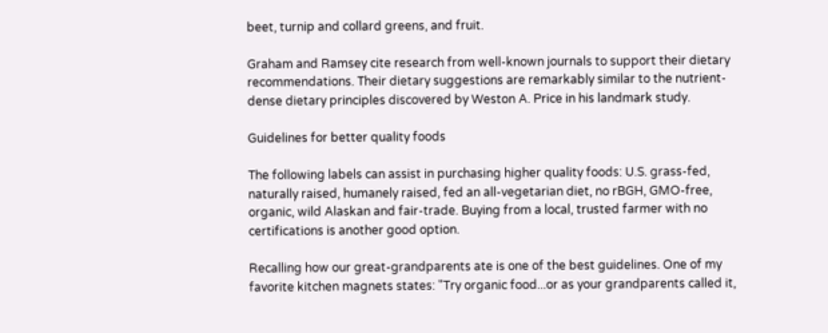beet, turnip and collard greens, and fruit.

Graham and Ramsey cite research from well-known journals to support their dietary recommendations. Their dietary suggestions are remarkably similar to the nutrient-dense dietary principles discovered by Weston A. Price in his landmark study.

Guidelines for better quality foods

The following labels can assist in purchasing higher quality foods: U.S. grass-fed, naturally raised, humanely raised, fed an all-vegetarian diet, no rBGH, GMO-free, organic, wild Alaskan and fair-trade. Buying from a local, trusted farmer with no certifications is another good option.

Recalling how our great-grandparents ate is one of the best guidelines. One of my favorite kitchen magnets states: "Try organic food...or as your grandparents called it,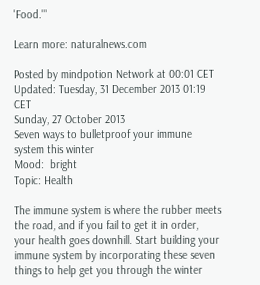'Food.'"

Learn more: naturalnews.com

Posted by mindpotion Network at 00:01 CET
Updated: Tuesday, 31 December 2013 01:19 CET
Sunday, 27 October 2013
Seven ways to bulletproof your immune system this winter
Mood:  bright
Topic: Health

The immune system is where the rubber meets the road, and if you fail to get it in order, your health goes downhill. Start building your immune system by incorporating these seven things to help get you through the winter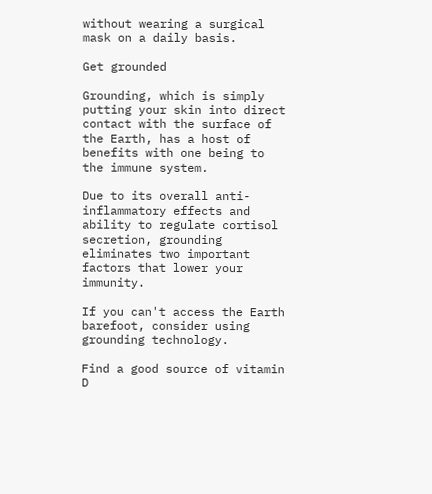without wearing a surgical mask on a daily basis.

Get grounded

Grounding, which is simply putting your skin into direct contact with the surface of the Earth, has a host of benefits with one being to the immune system.

Due to its overall anti-inflammatory effects and ability to regulate cortisol secretion, grounding eliminates two important factors that lower your immunity.

If you can't access the Earth barefoot, consider using grounding technology.

Find a good source of vitamin D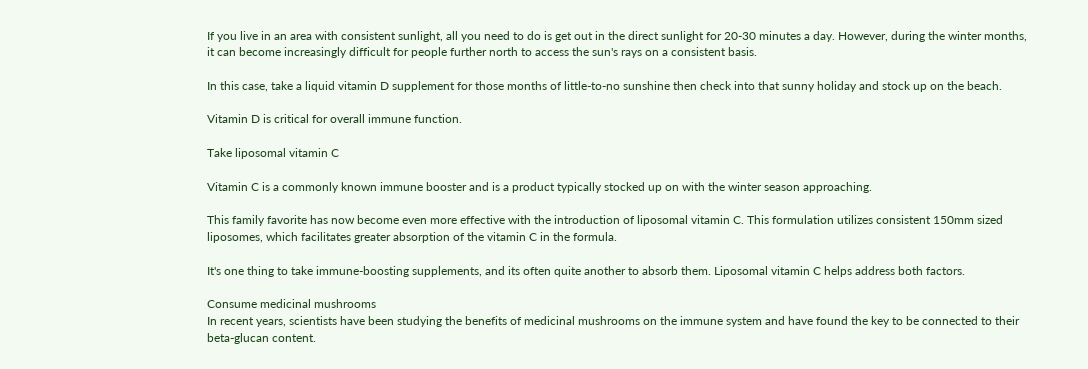If you live in an area with consistent sunlight, all you need to do is get out in the direct sunlight for 20-30 minutes a day. However, during the winter months, it can become increasingly difficult for people further north to access the sun's rays on a consistent basis.

In this case, take a liquid vitamin D supplement for those months of little-to-no sunshine then check into that sunny holiday and stock up on the beach.

Vitamin D is critical for overall immune function.

Take liposomal vitamin C

Vitamin C is a commonly known immune booster and is a product typically stocked up on with the winter season approaching.

This family favorite has now become even more effective with the introduction of liposomal vitamin C. This formulation utilizes consistent 150mm sized liposomes, which facilitates greater absorption of the vitamin C in the formula.

It's one thing to take immune-boosting supplements, and its often quite another to absorb them. Liposomal vitamin C helps address both factors.

Consume medicinal mushrooms
In recent years, scientists have been studying the benefits of medicinal mushrooms on the immune system and have found the key to be connected to their beta-glucan content.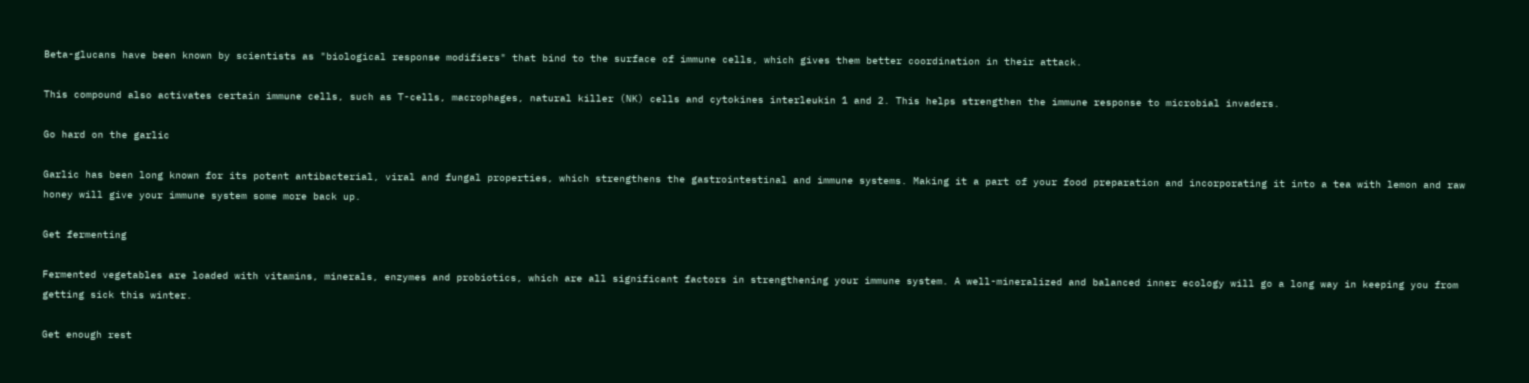Beta-glucans have been known by scientists as "biological response modifiers" that bind to the surface of immune cells, which gives them better coordination in their attack.

This compound also activates certain immune cells, such as T-cells, macrophages, natural killer (NK) cells and cytokines interleukin 1 and 2. This helps strengthen the immune response to microbial invaders.

Go hard on the garlic

Garlic has been long known for its potent antibacterial, viral and fungal properties, which strengthens the gastrointestinal and immune systems. Making it a part of your food preparation and incorporating it into a tea with lemon and raw honey will give your immune system some more back up.

Get fermenting

Fermented vegetables are loaded with vitamins, minerals, enzymes and probiotics, which are all significant factors in strengthening your immune system. A well-mineralized and balanced inner ecology will go a long way in keeping you from getting sick this winter.

Get enough rest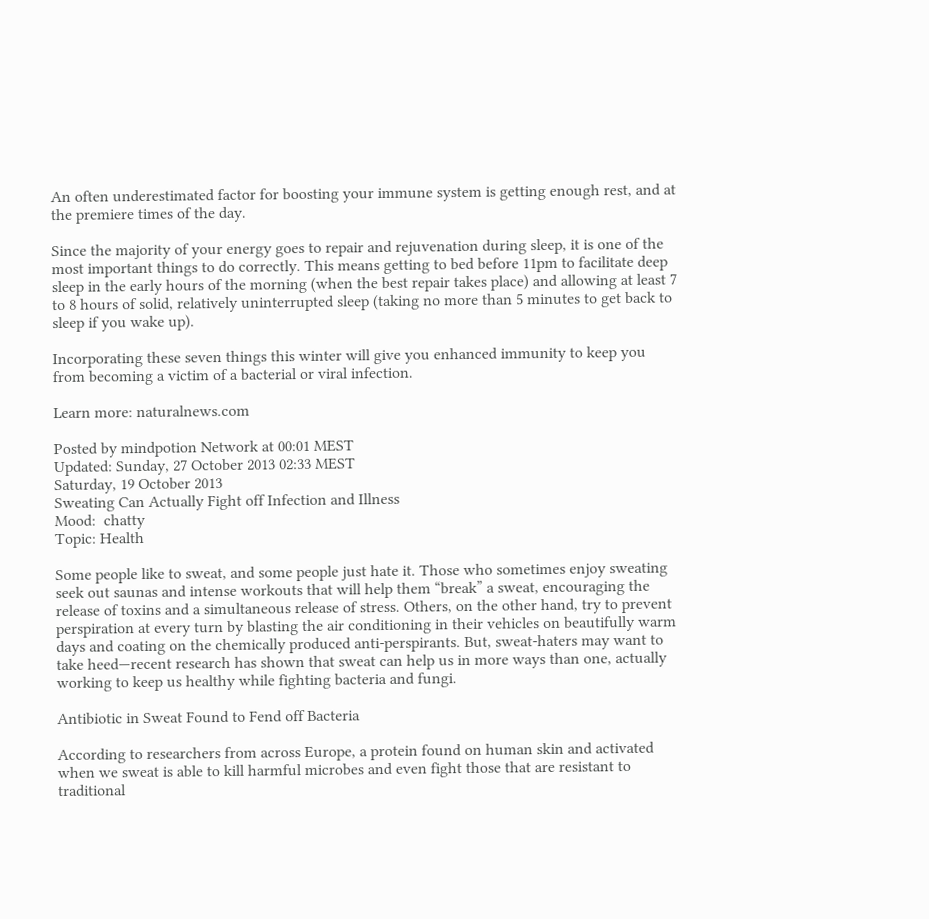An often underestimated factor for boosting your immune system is getting enough rest, and at the premiere times of the day.

Since the majority of your energy goes to repair and rejuvenation during sleep, it is one of the most important things to do correctly. This means getting to bed before 11pm to facilitate deep sleep in the early hours of the morning (when the best repair takes place) and allowing at least 7 to 8 hours of solid, relatively uninterrupted sleep (taking no more than 5 minutes to get back to sleep if you wake up).

Incorporating these seven things this winter will give you enhanced immunity to keep you from becoming a victim of a bacterial or viral infection.

Learn more: naturalnews.com

Posted by mindpotion Network at 00:01 MEST
Updated: Sunday, 27 October 2013 02:33 MEST
Saturday, 19 October 2013
Sweating Can Actually Fight off Infection and Illness
Mood:  chatty
Topic: Health

Some people like to sweat, and some people just hate it. Those who sometimes enjoy sweating seek out saunas and intense workouts that will help them “break” a sweat, encouraging the release of toxins and a simultaneous release of stress. Others, on the other hand, try to prevent perspiration at every turn by blasting the air conditioning in their vehicles on beautifully warm days and coating on the chemically produced anti-perspirants. But, sweat-haters may want to take heed—recent research has shown that sweat can help us in more ways than one, actually working to keep us healthy while fighting bacteria and fungi.

Antibiotic in Sweat Found to Fend off Bacteria

According to researchers from across Europe, a protein found on human skin and activated when we sweat is able to kill harmful microbes and even fight those that are resistant to traditional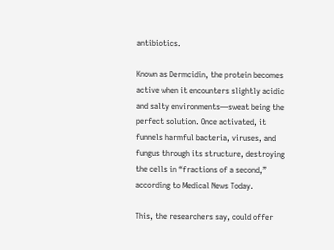antibiotics.

Known as Dermcidin, the protein becomes active when it encounters slightly acidic and salty environments—sweat being the perfect solution. Once activated, it funnels harmful bacteria, viruses, and fungus through its structure, destroying the cells in “fractions of a second,” according to Medical News Today.

This, the researchers say, could offer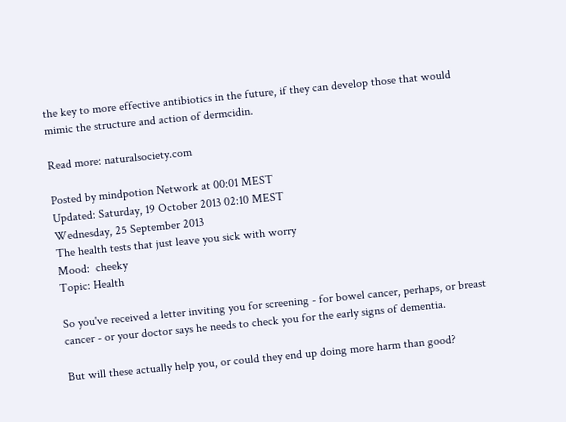the key to more effective antibiotics in the future, if they can develop those that would mimic the structure and action of dermcidin.

Read more: naturalsociety.com

Posted by mindpotion Network at 00:01 MEST
Updated: Saturday, 19 October 2013 02:10 MEST
Wednesday, 25 September 2013
The health tests that just leave you sick with worry
Mood:  cheeky
Topic: Health

So you've received a letter inviting you for screening - for bowel cancer, perhaps, or breast cancer - or your doctor says he needs to check you for the early signs of dementia.

But will these actually help you, or could they end up doing more harm than good?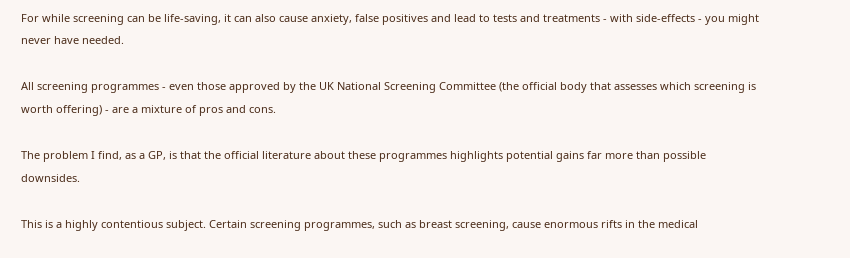For while screening can be life-saving, it can also cause anxiety, false positives and lead to tests and treatments - with side-effects - you might never have needed.

All screening programmes - even those approved by the UK National Screening Committee (the official body that assesses which screening is worth offering) - are a mixture of pros and cons.

The problem I find, as a GP, is that the official literature about these programmes highlights potential gains far more than possible downsides.

This is a highly contentious subject. Certain screening programmes, such as breast screening, cause enormous rifts in the medical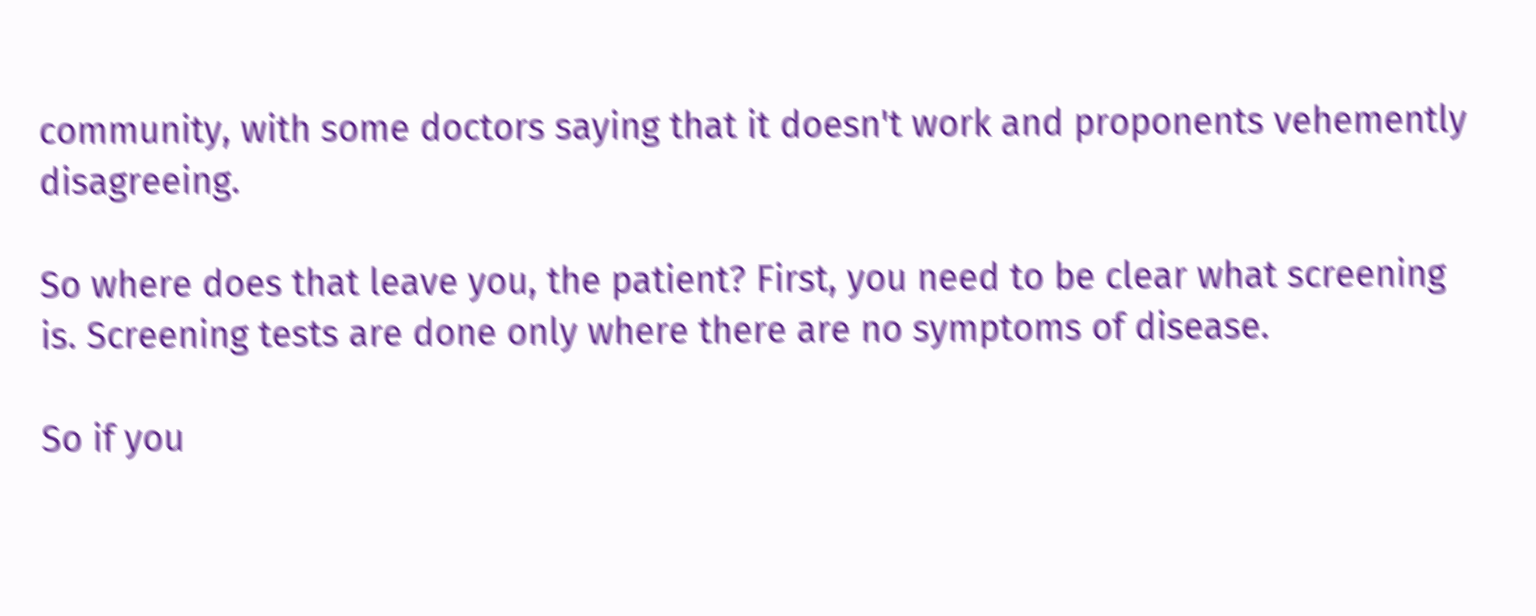community, with some doctors saying that it doesn't work and proponents vehemently disagreeing.

So where does that leave you, the patient? First, you need to be clear what screening is. Screening tests are done only where there are no symptoms of disease.

So if you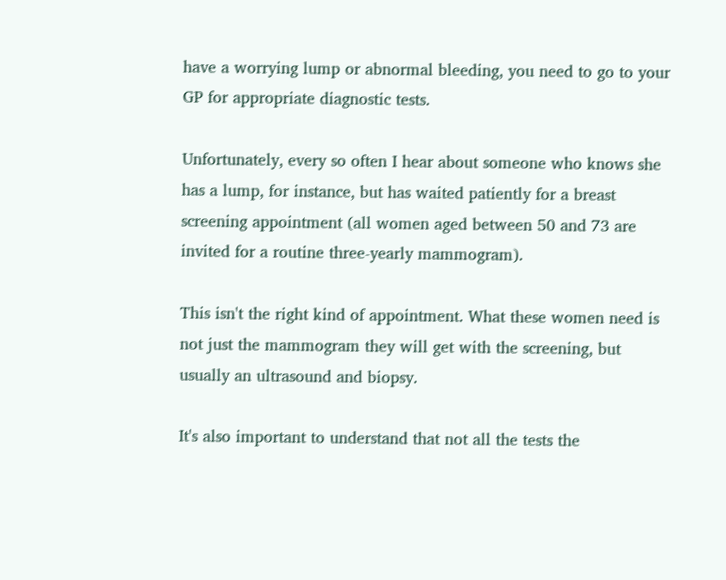have a worrying lump or abnormal bleeding, you need to go to your GP for appropriate diagnostic tests.

Unfortunately, every so often I hear about someone who knows she has a lump, for instance, but has waited patiently for a breast screening appointment (all women aged between 50 and 73 are invited for a routine three-yearly mammogram).

This isn't the right kind of appointment. What these women need is not just the mammogram they will get with the screening, but usually an ultrasound and biopsy.

It's also important to understand that not all the tests the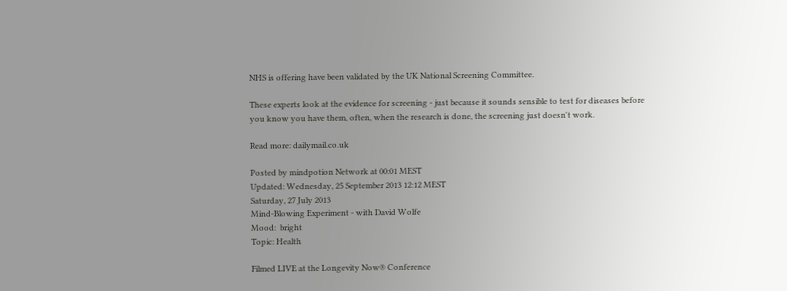NHS is offering have been validated by the UK National Screening Committee.

These experts look at the evidence for screening - just because it sounds sensible to test for diseases before you know you have them, often, when the research is done, the screening just doesn't work.

Read more: dailymail.co.uk

Posted by mindpotion Network at 00:01 MEST
Updated: Wednesday, 25 September 2013 12:12 MEST
Saturday, 27 July 2013
Mind-Blowing Experiment - with David Wolfe
Mood:  bright
Topic: Health

Filmed LIVE at the Longevity Now® Conference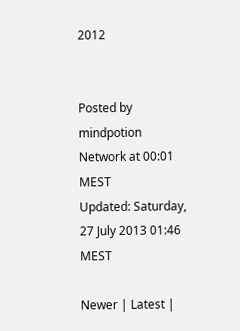2012


Posted by mindpotion Network at 00:01 MEST
Updated: Saturday, 27 July 2013 01:46 MEST

Newer | Latest |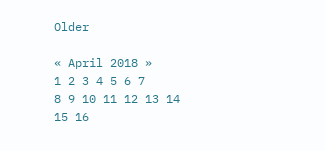Older

« April 2018 »
1 2 3 4 5 6 7
8 9 10 11 12 13 14
15 16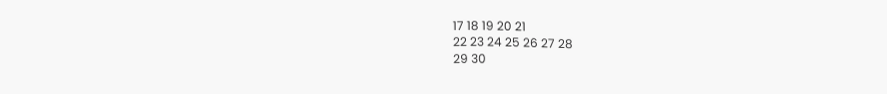17 18 19 20 21
22 23 24 25 26 27 28
29 30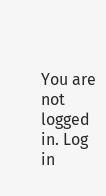You are not logged in. Log in